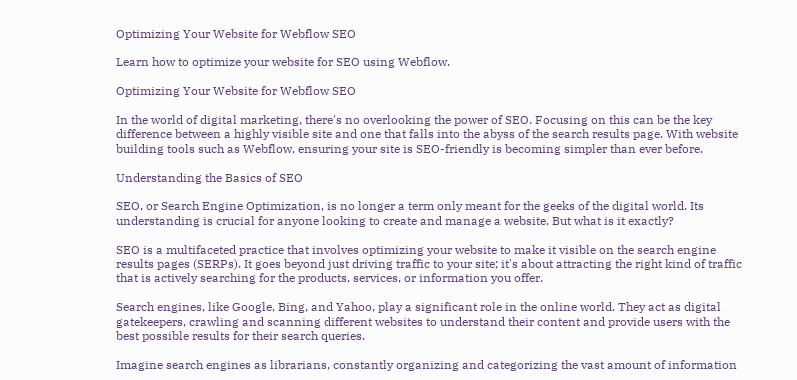Optimizing Your Website for Webflow SEO

Learn how to optimize your website for SEO using Webflow.

Optimizing Your Website for Webflow SEO

In the world of digital marketing, there's no overlooking the power of SEO. Focusing on this can be the key difference between a highly visible site and one that falls into the abyss of the search results page. With website building tools such as Webflow, ensuring your site is SEO-friendly is becoming simpler than ever before.

Understanding the Basics of SEO

SEO, or Search Engine Optimization, is no longer a term only meant for the geeks of the digital world. Its understanding is crucial for anyone looking to create and manage a website. But what is it exactly?

SEO is a multifaceted practice that involves optimizing your website to make it visible on the search engine results pages (SERPs). It goes beyond just driving traffic to your site; it's about attracting the right kind of traffic that is actively searching for the products, services, or information you offer.

Search engines, like Google, Bing, and Yahoo, play a significant role in the online world. They act as digital gatekeepers, crawling and scanning different websites to understand their content and provide users with the best possible results for their search queries.

Imagine search engines as librarians, constantly organizing and categorizing the vast amount of information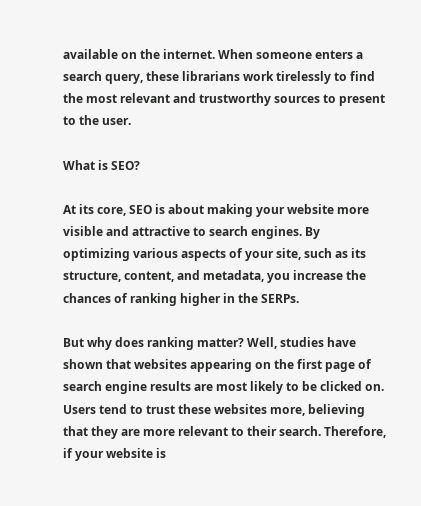available on the internet. When someone enters a search query, these librarians work tirelessly to find the most relevant and trustworthy sources to present to the user.

What is SEO?

At its core, SEO is about making your website more visible and attractive to search engines. By optimizing various aspects of your site, such as its structure, content, and metadata, you increase the chances of ranking higher in the SERPs.

But why does ranking matter? Well, studies have shown that websites appearing on the first page of search engine results are most likely to be clicked on. Users tend to trust these websites more, believing that they are more relevant to their search. Therefore, if your website is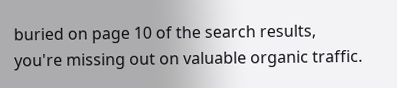buried on page 10 of the search results, you're missing out on valuable organic traffic.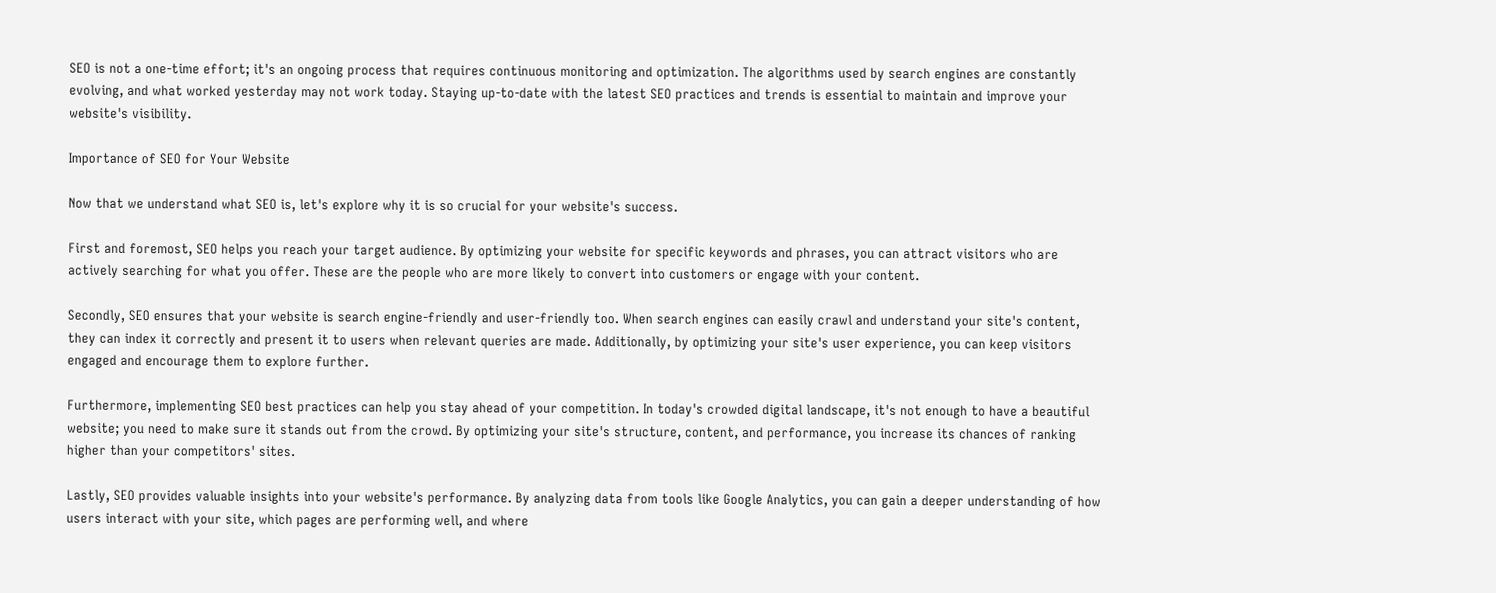SEO is not a one-time effort; it's an ongoing process that requires continuous monitoring and optimization. The algorithms used by search engines are constantly evolving, and what worked yesterday may not work today. Staying up-to-date with the latest SEO practices and trends is essential to maintain and improve your website's visibility.

Importance of SEO for Your Website

Now that we understand what SEO is, let's explore why it is so crucial for your website's success.

First and foremost, SEO helps you reach your target audience. By optimizing your website for specific keywords and phrases, you can attract visitors who are actively searching for what you offer. These are the people who are more likely to convert into customers or engage with your content.

Secondly, SEO ensures that your website is search engine-friendly and user-friendly too. When search engines can easily crawl and understand your site's content, they can index it correctly and present it to users when relevant queries are made. Additionally, by optimizing your site's user experience, you can keep visitors engaged and encourage them to explore further.

Furthermore, implementing SEO best practices can help you stay ahead of your competition. In today's crowded digital landscape, it's not enough to have a beautiful website; you need to make sure it stands out from the crowd. By optimizing your site's structure, content, and performance, you increase its chances of ranking higher than your competitors' sites.

Lastly, SEO provides valuable insights into your website's performance. By analyzing data from tools like Google Analytics, you can gain a deeper understanding of how users interact with your site, which pages are performing well, and where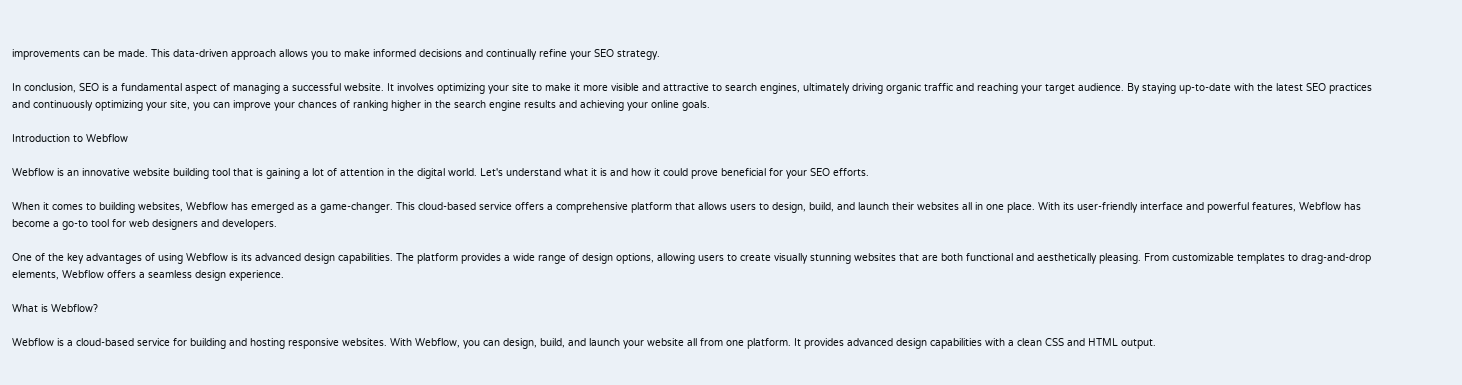improvements can be made. This data-driven approach allows you to make informed decisions and continually refine your SEO strategy.

In conclusion, SEO is a fundamental aspect of managing a successful website. It involves optimizing your site to make it more visible and attractive to search engines, ultimately driving organic traffic and reaching your target audience. By staying up-to-date with the latest SEO practices and continuously optimizing your site, you can improve your chances of ranking higher in the search engine results and achieving your online goals.

Introduction to Webflow

Webflow is an innovative website building tool that is gaining a lot of attention in the digital world. Let's understand what it is and how it could prove beneficial for your SEO efforts.

When it comes to building websites, Webflow has emerged as a game-changer. This cloud-based service offers a comprehensive platform that allows users to design, build, and launch their websites all in one place. With its user-friendly interface and powerful features, Webflow has become a go-to tool for web designers and developers.

One of the key advantages of using Webflow is its advanced design capabilities. The platform provides a wide range of design options, allowing users to create visually stunning websites that are both functional and aesthetically pleasing. From customizable templates to drag-and-drop elements, Webflow offers a seamless design experience.

What is Webflow?

Webflow is a cloud-based service for building and hosting responsive websites. With Webflow, you can design, build, and launch your website all from one platform. It provides advanced design capabilities with a clean CSS and HTML output.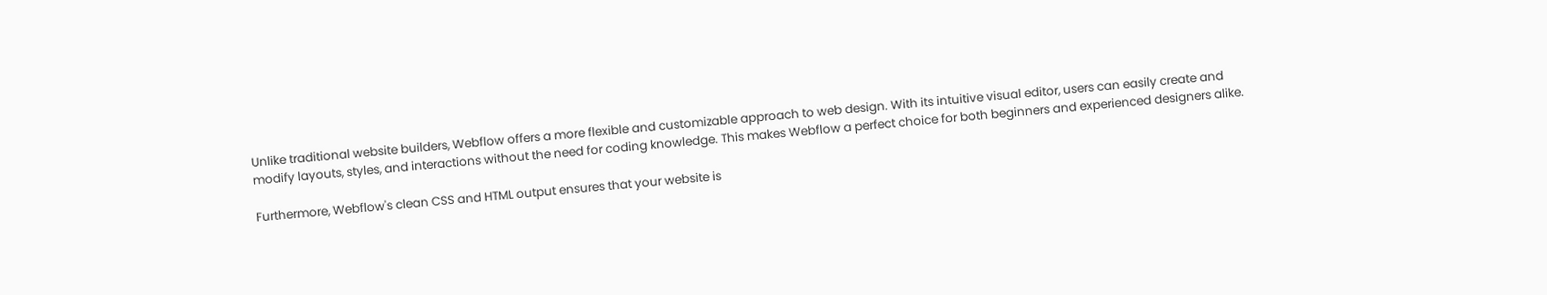Unlike traditional website builders, Webflow offers a more flexible and customizable approach to web design. With its intuitive visual editor, users can easily create and modify layouts, styles, and interactions without the need for coding knowledge. This makes Webflow a perfect choice for both beginners and experienced designers alike.

Furthermore, Webflow's clean CSS and HTML output ensures that your website is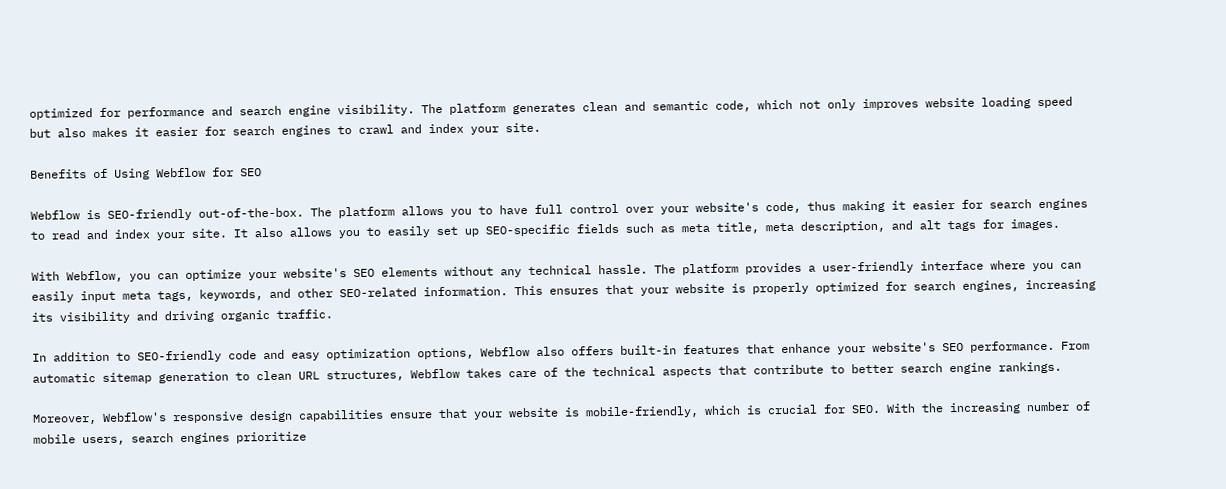optimized for performance and search engine visibility. The platform generates clean and semantic code, which not only improves website loading speed but also makes it easier for search engines to crawl and index your site.

Benefits of Using Webflow for SEO

Webflow is SEO-friendly out-of-the-box. The platform allows you to have full control over your website's code, thus making it easier for search engines to read and index your site. It also allows you to easily set up SEO-specific fields such as meta title, meta description, and alt tags for images.

With Webflow, you can optimize your website's SEO elements without any technical hassle. The platform provides a user-friendly interface where you can easily input meta tags, keywords, and other SEO-related information. This ensures that your website is properly optimized for search engines, increasing its visibility and driving organic traffic.

In addition to SEO-friendly code and easy optimization options, Webflow also offers built-in features that enhance your website's SEO performance. From automatic sitemap generation to clean URL structures, Webflow takes care of the technical aspects that contribute to better search engine rankings.

Moreover, Webflow's responsive design capabilities ensure that your website is mobile-friendly, which is crucial for SEO. With the increasing number of mobile users, search engines prioritize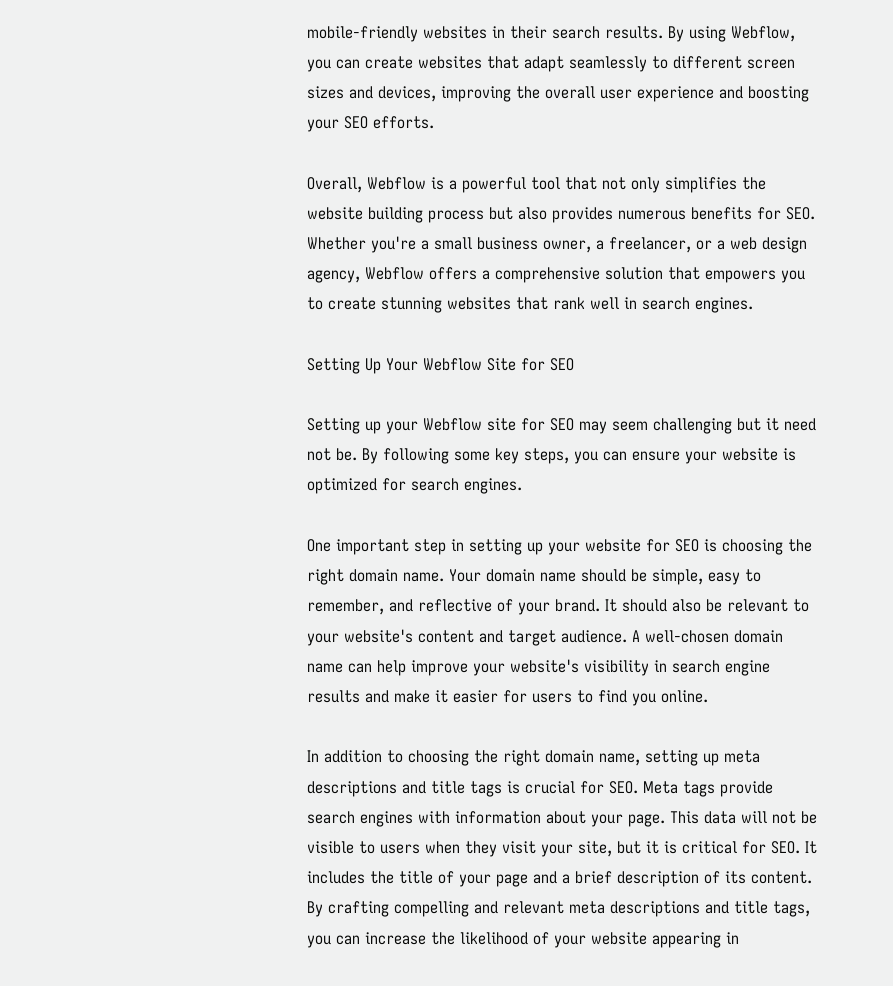mobile-friendly websites in their search results. By using Webflow, you can create websites that adapt seamlessly to different screen sizes and devices, improving the overall user experience and boosting your SEO efforts.

Overall, Webflow is a powerful tool that not only simplifies the website building process but also provides numerous benefits for SEO. Whether you're a small business owner, a freelancer, or a web design agency, Webflow offers a comprehensive solution that empowers you to create stunning websites that rank well in search engines.

Setting Up Your Webflow Site for SEO

Setting up your Webflow site for SEO may seem challenging but it need not be. By following some key steps, you can ensure your website is optimized for search engines.

One important step in setting up your website for SEO is choosing the right domain name. Your domain name should be simple, easy to remember, and reflective of your brand. It should also be relevant to your website's content and target audience. A well-chosen domain name can help improve your website's visibility in search engine results and make it easier for users to find you online.

In addition to choosing the right domain name, setting up meta descriptions and title tags is crucial for SEO. Meta tags provide search engines with information about your page. This data will not be visible to users when they visit your site, but it is critical for SEO. It includes the title of your page and a brief description of its content. By crafting compelling and relevant meta descriptions and title tags, you can increase the likelihood of your website appearing in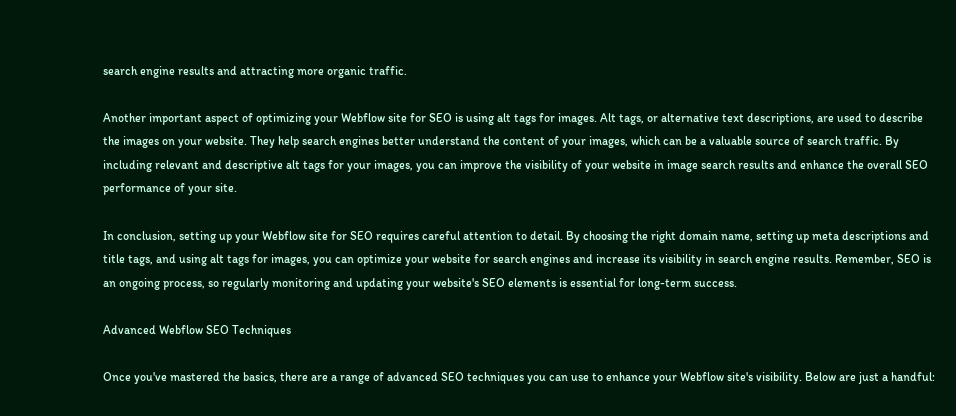search engine results and attracting more organic traffic.

Another important aspect of optimizing your Webflow site for SEO is using alt tags for images. Alt tags, or alternative text descriptions, are used to describe the images on your website. They help search engines better understand the content of your images, which can be a valuable source of search traffic. By including relevant and descriptive alt tags for your images, you can improve the visibility of your website in image search results and enhance the overall SEO performance of your site.

In conclusion, setting up your Webflow site for SEO requires careful attention to detail. By choosing the right domain name, setting up meta descriptions and title tags, and using alt tags for images, you can optimize your website for search engines and increase its visibility in search engine results. Remember, SEO is an ongoing process, so regularly monitoring and updating your website's SEO elements is essential for long-term success.

Advanced Webflow SEO Techniques

Once you've mastered the basics, there are a range of advanced SEO techniques you can use to enhance your Webflow site's visibility. Below are just a handful: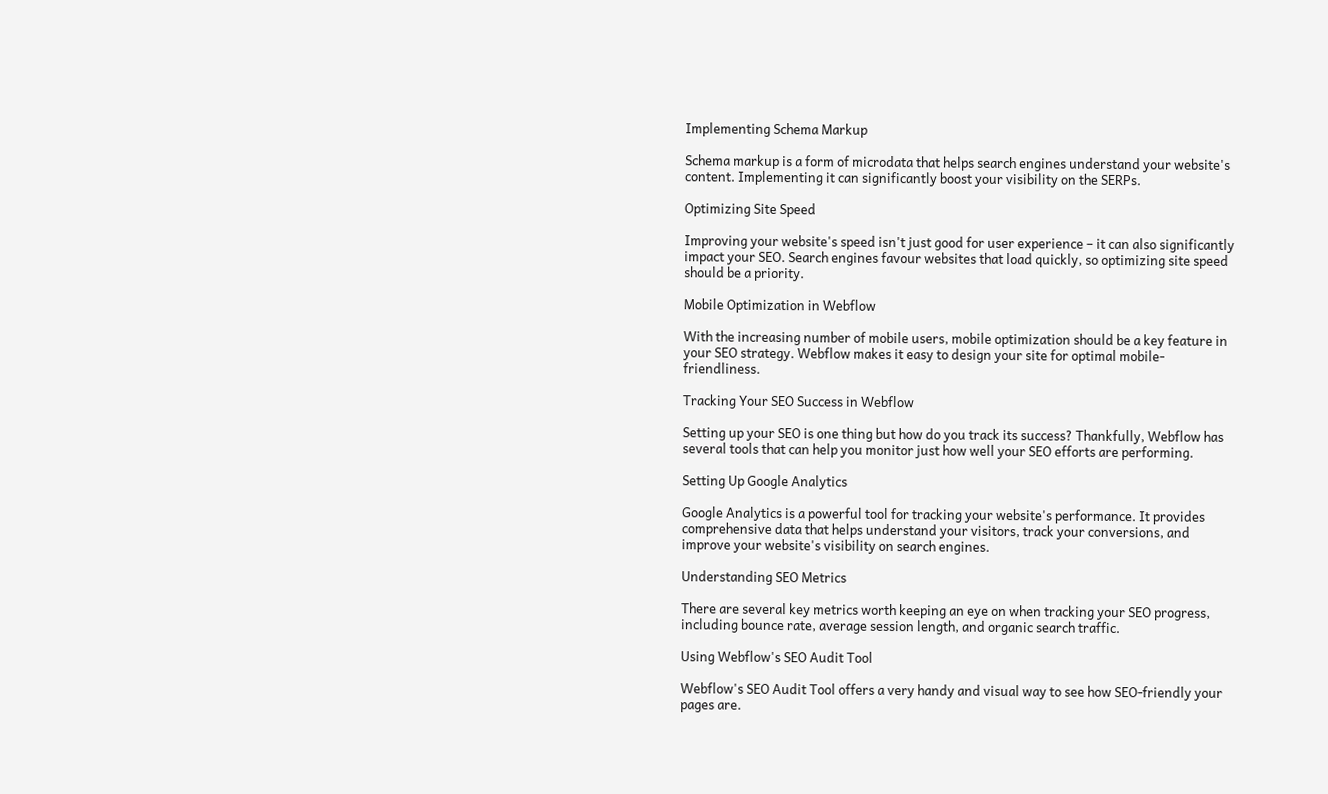Implementing Schema Markup

Schema markup is a form of microdata that helps search engines understand your website's content. Implementing it can significantly boost your visibility on the SERPs.

Optimizing Site Speed

Improving your website's speed isn't just good for user experience – it can also significantly impact your SEO. Search engines favour websites that load quickly, so optimizing site speed should be a priority.

Mobile Optimization in Webflow

With the increasing number of mobile users, mobile optimization should be a key feature in your SEO strategy. Webflow makes it easy to design your site for optimal mobile-friendliness.

Tracking Your SEO Success in Webflow

Setting up your SEO is one thing but how do you track its success? Thankfully, Webflow has several tools that can help you monitor just how well your SEO efforts are performing.

Setting Up Google Analytics

Google Analytics is a powerful tool for tracking your website's performance. It provides comprehensive data that helps understand your visitors, track your conversions, and improve your website's visibility on search engines.

Understanding SEO Metrics

There are several key metrics worth keeping an eye on when tracking your SEO progress, including bounce rate, average session length, and organic search traffic.

Using Webflow's SEO Audit Tool

Webflow's SEO Audit Tool offers a very handy and visual way to see how SEO-friendly your pages are.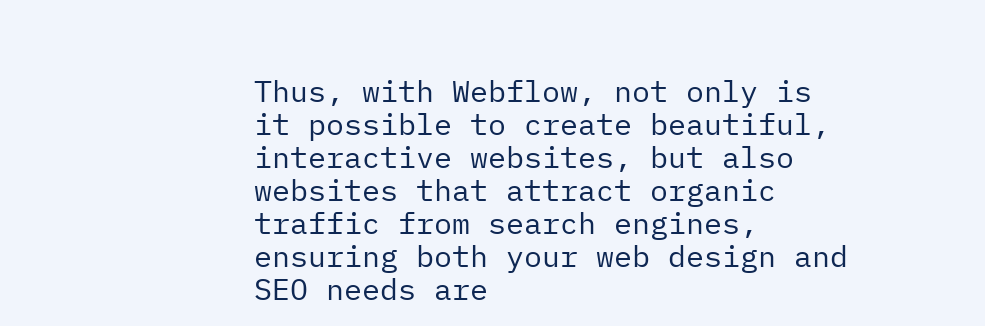Thus, with Webflow, not only is it possible to create beautiful, interactive websites, but also websites that attract organic traffic from search engines, ensuring both your web design and SEO needs are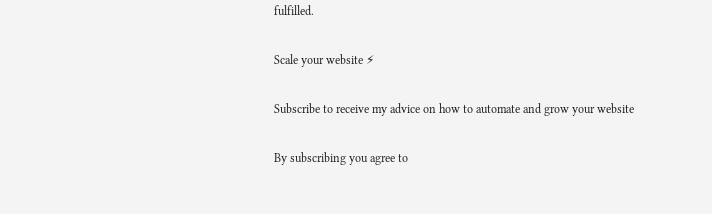fulfilled.

Scale your website ⚡

Subscribe to receive my advice on how to automate and grow your website

By subscribing you agree to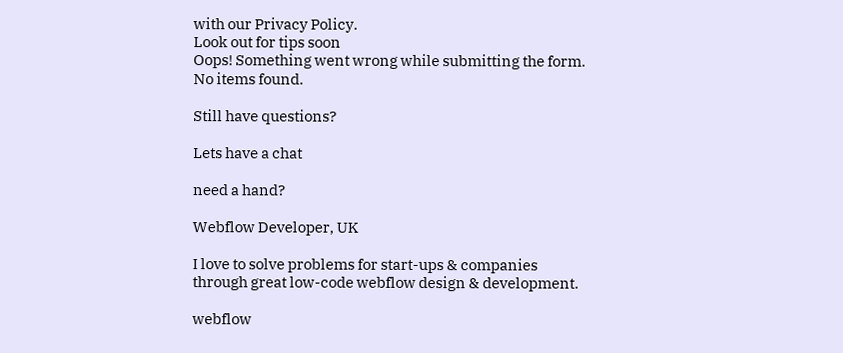with our Privacy Policy.
Look out for tips soon
Oops! Something went wrong while submitting the form.
No items found.

Still have questions?

Lets have a chat

need a hand?

Webflow Developer, UK

I love to solve problems for start-ups & companies through great low-code webflow design & development.

webflow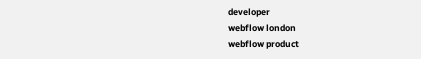developer
webflow london
webflow product